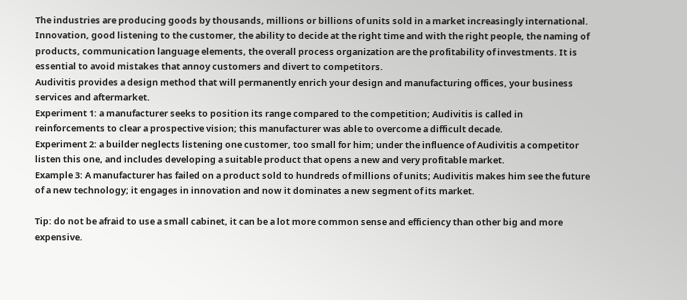The industries are producing goods by thousands, millions or billions of units sold in a market increasingly international. Innovation, good listening to the customer, the ability to decide at the right time and with the right people, the naming of products, communication language elements, the overall process organization are the profitability of investments. It is essential to avoid mistakes that annoy customers and divert to competitors.
Audivitis provides a design method that will permanently enrich your design and manufacturing offices, your business services and aftermarket.
Experiment 1: a manufacturer seeks to position its range compared to the competition; Audivitis is called in reinforcements to clear a prospective vision; this manufacturer was able to overcome a difficult decade.
Experiment 2: a builder neglects listening one customer, too small for him; under the influence of Audivitis a competitor listen this one, and includes developing a suitable product that opens a new and very profitable market.
Example 3: A manufacturer has failed on a product sold to hundreds of millions of units; Audivitis makes him see the future of a new technology; it engages in innovation and now it dominates a new segment of its market.

Tip: do not be afraid to use a small cabinet, it can be a lot more common sense and efficiency than other big and more expensive.